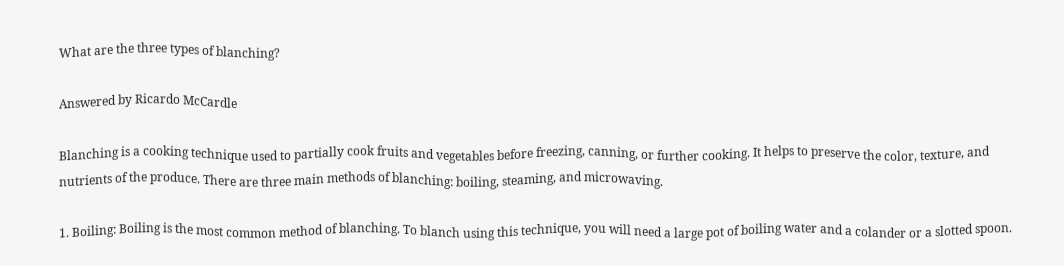What are the three types of blanching?

Answered by Ricardo McCardle

Blanching is a cooking technique used to partially cook fruits and vegetables before freezing, canning, or further cooking. It helps to preserve the color, texture, and nutrients of the produce. There are three main methods of blanching: boiling, steaming, and microwaving.

1. Boiling: Boiling is the most common method of blanching. To blanch using this technique, you will need a large pot of boiling water and a colander or a slotted spoon.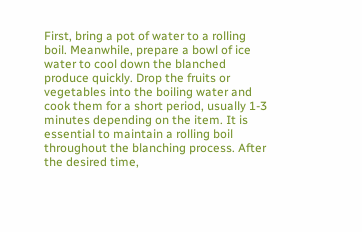First, bring a pot of water to a rolling boil. Meanwhile, prepare a bowl of ice water to cool down the blanched produce quickly. Drop the fruits or vegetables into the boiling water and cook them for a short period, usually 1-3 minutes depending on the item. It is essential to maintain a rolling boil throughout the blanching process. After the desired time,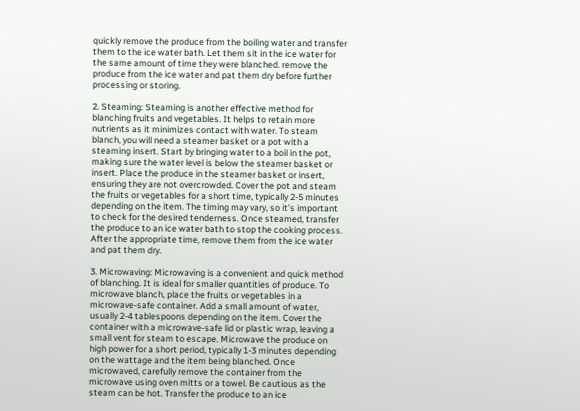quickly remove the produce from the boiling water and transfer them to the ice water bath. Let them sit in the ice water for the same amount of time they were blanched. remove the produce from the ice water and pat them dry before further processing or storing.

2. Steaming: Steaming is another effective method for blanching fruits and vegetables. It helps to retain more nutrients as it minimizes contact with water. To steam blanch, you will need a steamer basket or a pot with a steaming insert. Start by bringing water to a boil in the pot, making sure the water level is below the steamer basket or insert. Place the produce in the steamer basket or insert, ensuring they are not overcrowded. Cover the pot and steam the fruits or vegetables for a short time, typically 2-5 minutes depending on the item. The timing may vary, so it’s important to check for the desired tenderness. Once steamed, transfer the produce to an ice water bath to stop the cooking process. After the appropriate time, remove them from the ice water and pat them dry.

3. Microwaving: Microwaving is a convenient and quick method of blanching. It is ideal for smaller quantities of produce. To microwave blanch, place the fruits or vegetables in a microwave-safe container. Add a small amount of water, usually 2-4 tablespoons depending on the item. Cover the container with a microwave-safe lid or plastic wrap, leaving a small vent for steam to escape. Microwave the produce on high power for a short period, typically 1-3 minutes depending on the wattage and the item being blanched. Once microwaved, carefully remove the container from the microwave using oven mitts or a towel. Be cautious as the steam can be hot. Transfer the produce to an ice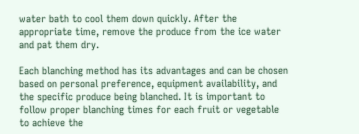water bath to cool them down quickly. After the appropriate time, remove the produce from the ice water and pat them dry.

Each blanching method has its advantages and can be chosen based on personal preference, equipment availability, and the specific produce being blanched. It is important to follow proper blanching times for each fruit or vegetable to achieve the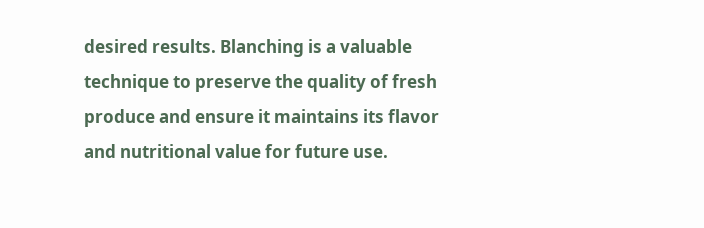desired results. Blanching is a valuable technique to preserve the quality of fresh produce and ensure it maintains its flavor and nutritional value for future use.